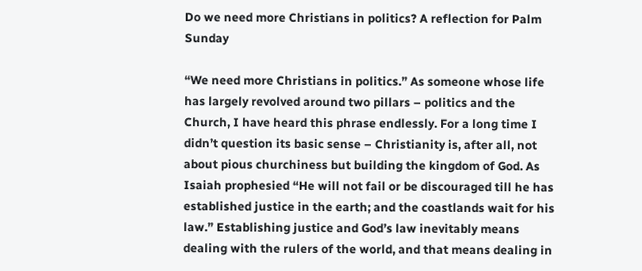Do we need more Christians in politics? A reflection for Palm Sunday

“We need more Christians in politics.” As someone whose life has largely revolved around two pillars – politics and the Church, I have heard this phrase endlessly. For a long time I didn’t question its basic sense – Christianity is, after all, not about pious churchiness but building the kingdom of God. As Isaiah prophesied “He will not fail or be discouraged till he has established justice in the earth; and the coastlands wait for his law.” Establishing justice and God’s law inevitably means dealing with the rulers of the world, and that means dealing in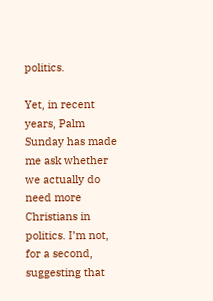politics.

Yet, in recent years, Palm Sunday has made me ask whether we actually do need more Christians in politics. I’m not, for a second, suggesting that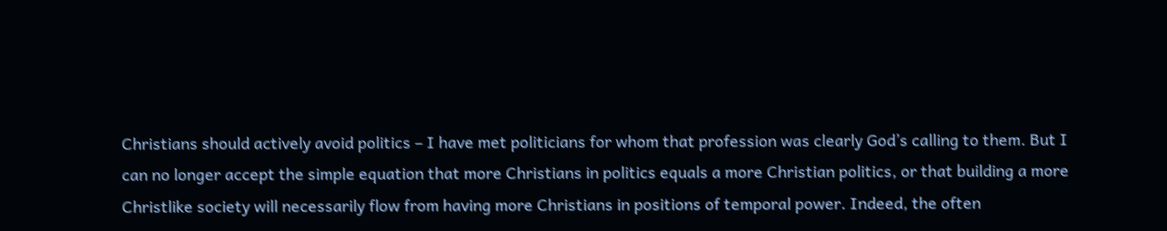Christians should actively avoid politics – I have met politicians for whom that profession was clearly God’s calling to them. But I can no longer accept the simple equation that more Christians in politics equals a more Christian politics, or that building a more Christlike society will necessarily flow from having more Christians in positions of temporal power. Indeed, the often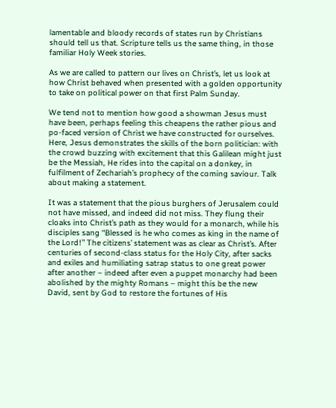lamentable and bloody records of states run by Christians should tell us that. Scripture tells us the same thing, in those familiar Holy Week stories.

As we are called to pattern our lives on Christ’s, let us look at how Christ behaved when presented with a golden opportunity to take on political power on that first Palm Sunday.

We tend not to mention how good a showman Jesus must have been, perhaps feeling this cheapens the rather pious and po-faced version of Christ we have constructed for ourselves. Here, Jesus demonstrates the skills of the born politician: with the crowd buzzing with excitement that this Galilean might just be the Messiah, He rides into the capital on a donkey, in fulfilment of Zechariah’s prophecy of the coming saviour. Talk about making a statement.

It was a statement that the pious burghers of Jerusalem could not have missed, and indeed did not miss. They flung their cloaks into Christ’s path as they would for a monarch, while his disciples sang “Blessed is he who comes as king in the name of the Lord!” The citizens’ statement was as clear as Christ’s. After centuries of second-class status for the Holy City, after sacks and exiles and humiliating satrap status to one great power after another – indeed after even a puppet monarchy had been abolished by the mighty Romans – might this be the new David, sent by God to restore the fortunes of His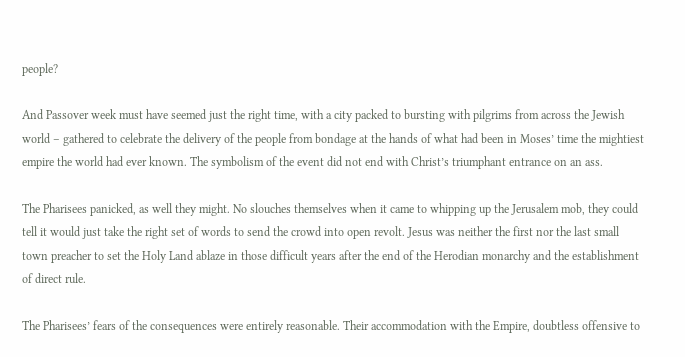people?

And Passover week must have seemed just the right time, with a city packed to bursting with pilgrims from across the Jewish world – gathered to celebrate the delivery of the people from bondage at the hands of what had been in Moses’ time the mightiest empire the world had ever known. The symbolism of the event did not end with Christ’s triumphant entrance on an ass.

The Pharisees panicked, as well they might. No slouches themselves when it came to whipping up the Jerusalem mob, they could tell it would just take the right set of words to send the crowd into open revolt. Jesus was neither the first nor the last small town preacher to set the Holy Land ablaze in those difficult years after the end of the Herodian monarchy and the establishment of direct rule.

The Pharisees’ fears of the consequences were entirely reasonable. Their accommodation with the Empire, doubtless offensive to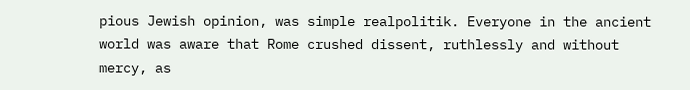pious Jewish opinion, was simple realpolitik. Everyone in the ancient world was aware that Rome crushed dissent, ruthlessly and without mercy, as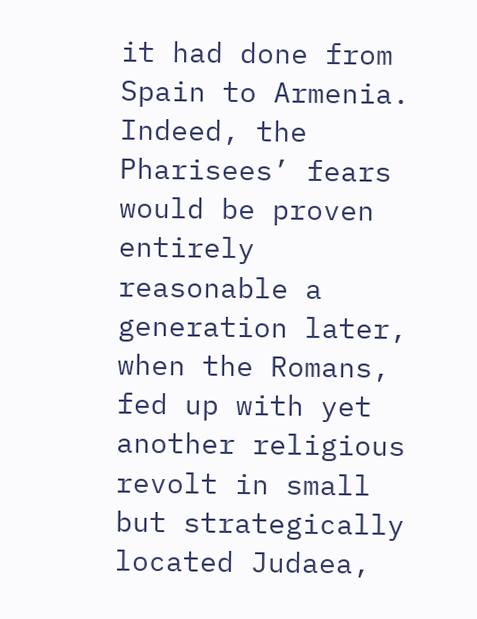it had done from Spain to Armenia. Indeed, the Pharisees’ fears would be proven entirely reasonable a generation later, when the Romans, fed up with yet another religious revolt in small but strategically located Judaea,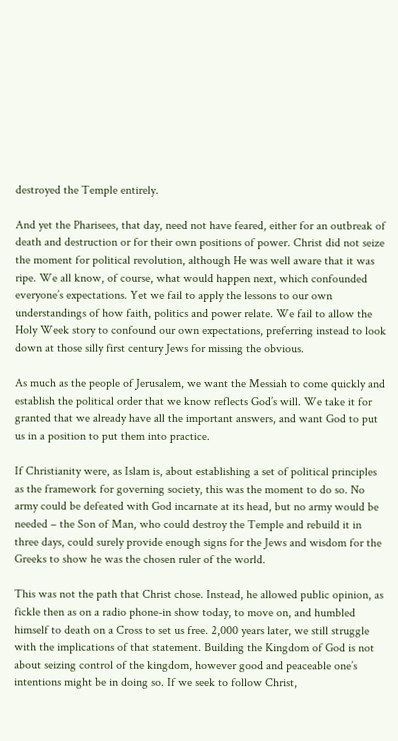destroyed the Temple entirely.

And yet the Pharisees, that day, need not have feared, either for an outbreak of death and destruction or for their own positions of power. Christ did not seize the moment for political revolution, although He was well aware that it was ripe. We all know, of course, what would happen next, which confounded everyone’s expectations. Yet we fail to apply the lessons to our own understandings of how faith, politics and power relate. We fail to allow the Holy Week story to confound our own expectations, preferring instead to look down at those silly first century Jews for missing the obvious.

As much as the people of Jerusalem, we want the Messiah to come quickly and establish the political order that we know reflects God’s will. We take it for granted that we already have all the important answers, and want God to put us in a position to put them into practice.

If Christianity were, as Islam is, about establishing a set of political principles as the framework for governing society, this was the moment to do so. No army could be defeated with God incarnate at its head, but no army would be needed – the Son of Man, who could destroy the Temple and rebuild it in three days, could surely provide enough signs for the Jews and wisdom for the Greeks to show he was the chosen ruler of the world.

This was not the path that Christ chose. Instead, he allowed public opinion, as fickle then as on a radio phone-in show today, to move on, and humbled himself to death on a Cross to set us free. 2,000 years later, we still struggle with the implications of that statement. Building the Kingdom of God is not about seizing control of the kingdom, however good and peaceable one’s intentions might be in doing so. If we seek to follow Christ,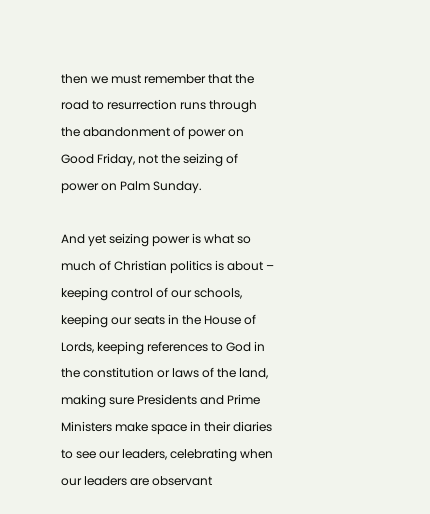then we must remember that the road to resurrection runs through the abandonment of power on Good Friday, not the seizing of power on Palm Sunday.

And yet seizing power is what so much of Christian politics is about – keeping control of our schools, keeping our seats in the House of Lords, keeping references to God in the constitution or laws of the land, making sure Presidents and Prime Ministers make space in their diaries to see our leaders, celebrating when our leaders are observant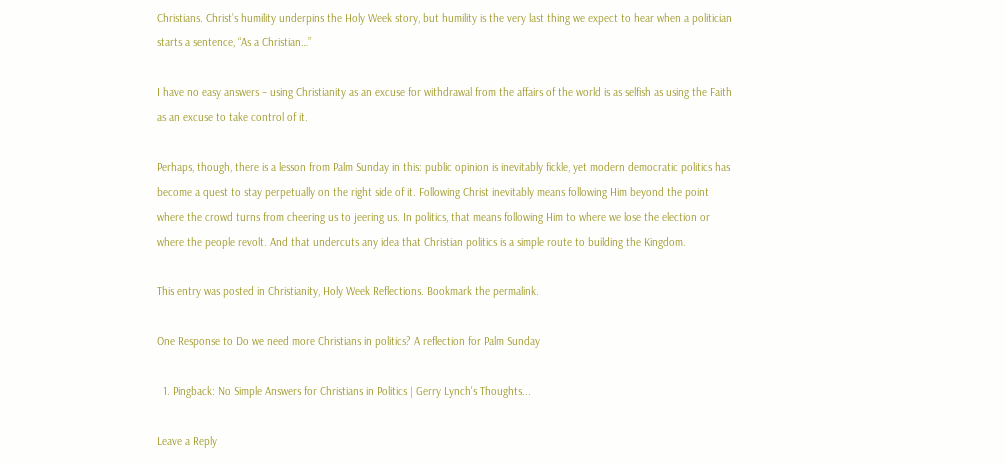Christians. Christ’s humility underpins the Holy Week story, but humility is the very last thing we expect to hear when a politician starts a sentence, “As a Christian…”

I have no easy answers – using Christianity as an excuse for withdrawal from the affairs of the world is as selfish as using the Faith as an excuse to take control of it.

Perhaps, though, there is a lesson from Palm Sunday in this: public opinion is inevitably fickle, yet modern democratic politics has become a quest to stay perpetually on the right side of it. Following Christ inevitably means following Him beyond the point where the crowd turns from cheering us to jeering us. In politics, that means following Him to where we lose the election or where the people revolt. And that undercuts any idea that Christian politics is a simple route to building the Kingdom.

This entry was posted in Christianity, Holy Week Reflections. Bookmark the permalink.

One Response to Do we need more Christians in politics? A reflection for Palm Sunday

  1. Pingback: No Simple Answers for Christians in Politics | Gerry Lynch's Thoughts...

Leave a Reply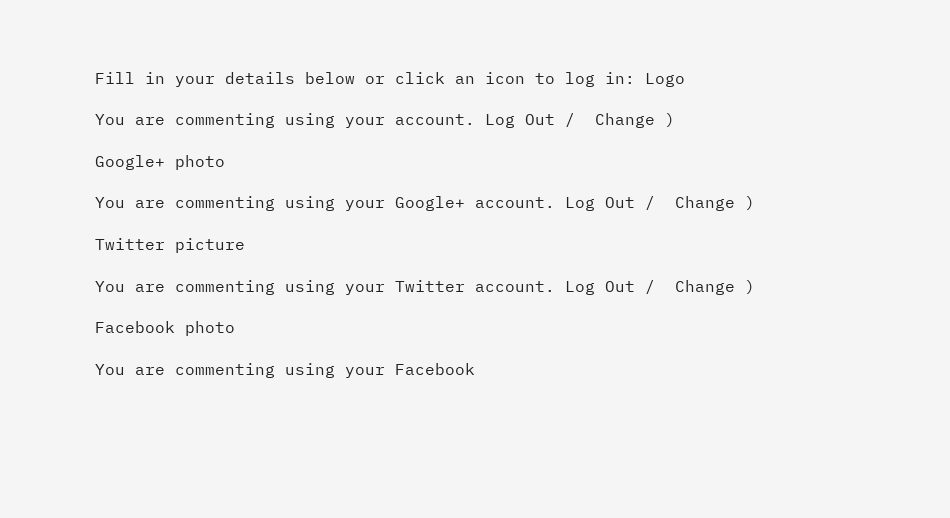Fill in your details below or click an icon to log in: Logo

You are commenting using your account. Log Out /  Change )

Google+ photo

You are commenting using your Google+ account. Log Out /  Change )

Twitter picture

You are commenting using your Twitter account. Log Out /  Change )

Facebook photo

You are commenting using your Facebook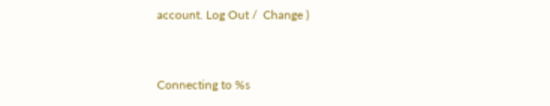account. Log Out /  Change )


Connecting to %s